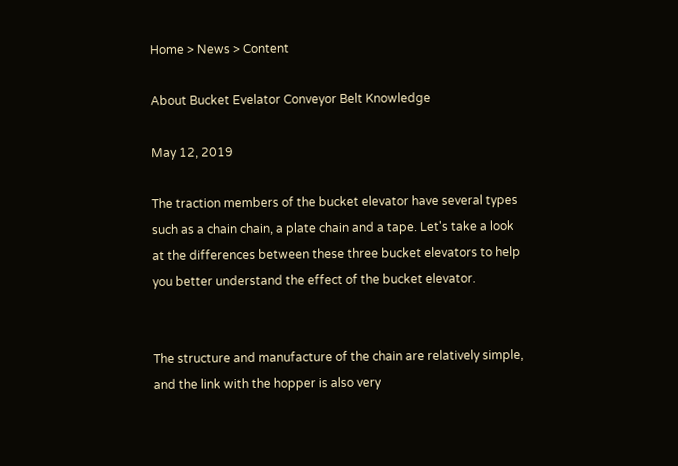Home > News > Content

About Bucket Evelator Conveyor Belt Knowledge

May 12, 2019

The traction members of the bucket elevator have several types such as a chain chain, a plate chain and a tape. Let's take a look at the differences between these three bucket elevators to help you better understand the effect of the bucket elevator.


The structure and manufacture of the chain are relatively simple, and the link with the hopper is also very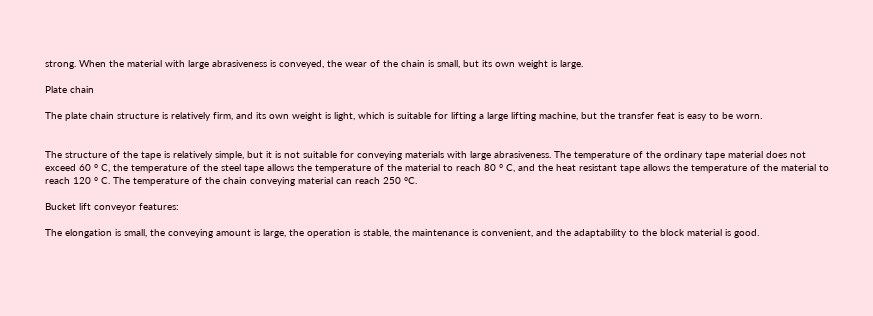strong. When the material with large abrasiveness is conveyed, the wear of the chain is small, but its own weight is large.

Plate chain

The plate chain structure is relatively firm, and its own weight is light, which is suitable for lifting a large lifting machine, but the transfer feat is easy to be worn.


The structure of the tape is relatively simple, but it is not suitable for conveying materials with large abrasiveness. The temperature of the ordinary tape material does not exceed 60 ° C, the temperature of the steel tape allows the temperature of the material to reach 80 ° C, and the heat resistant tape allows the temperature of the material to reach 120 ° C. The temperature of the chain conveying material can reach 250 °C.

Bucket lift conveyor features:

The elongation is small, the conveying amount is large, the operation is stable, the maintenance is convenient, and the adaptability to the block material is good.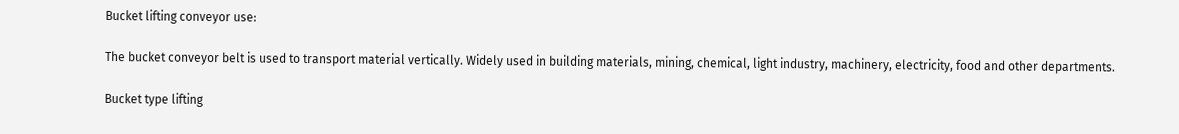Bucket lifting conveyor use:

The bucket conveyor belt is used to transport material vertically. Widely used in building materials, mining, chemical, light industry, machinery, electricity, food and other departments.

Bucket type lifting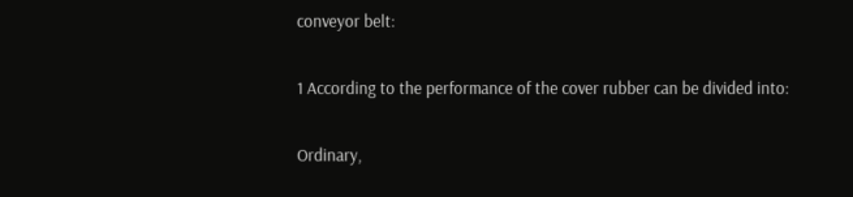conveyor belt:

1 According to the performance of the cover rubber can be divided into:

Ordinary,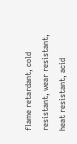flame retardant, cold resistant, wear resistant, heat resistant, acid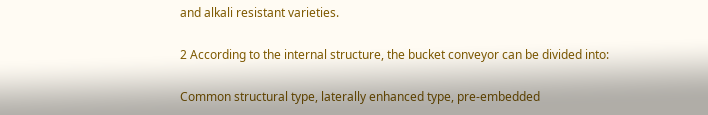and alkali resistant varieties.

2 According to the internal structure, the bucket conveyor can be divided into:

Common structural type, laterally enhanced type, pre-embedded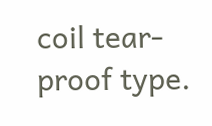coil tear-proof type.